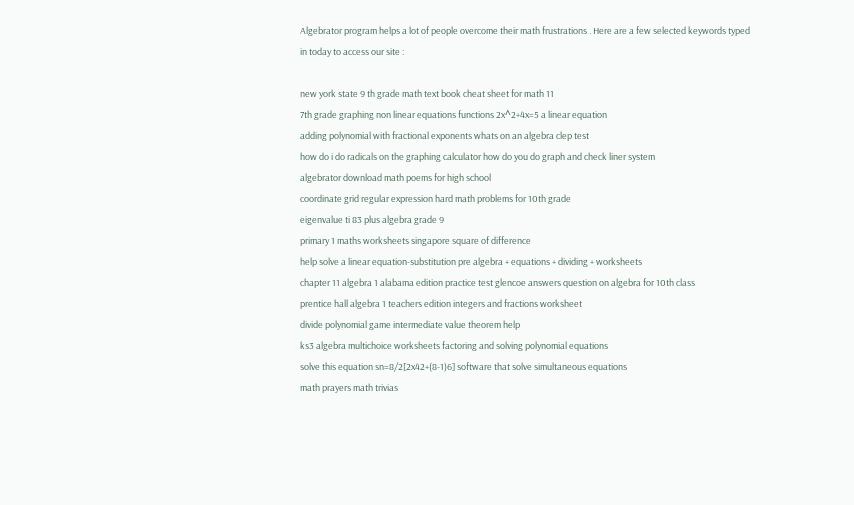Algebrator program helps a lot of people overcome their math frustrations . Here are a few selected keywords typed in today to access our site :

new york state 9 th grade math text book cheat sheet for math 11
7th grade graphing non linear equations functions 2x^2+4x=5 a linear equation
adding polynomial with fractional exponents whats on an algebra clep test
how do i do radicals on the graphing calculator how do you do graph and check liner system
algebrator download math poems for high school
coordinate grid regular expression hard math problems for 10th grade
eigenvalue ti 83 plus algebra grade 9
primary 1 maths worksheets singapore square of difference
help solve a linear equation-substitution pre algebra + equations + dividing + worksheets
chapter 11 algebra 1 alabama edition practice test glencoe answers question on algebra for 10th class
prentice hall algebra 1 teachers edition integers and fractions worksheet
divide polynomial game intermediate value theorem help
ks3 algebra multichoice worksheets factoring and solving polynomial equations
solve this equation sn=8/2[2x42+(8-1)6] software that solve simultaneous equations
math prayers math trivias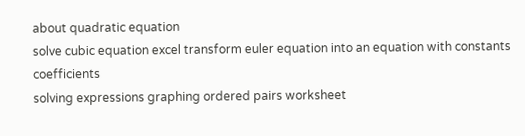about quadratic equation
solve cubic equation excel transform euler equation into an equation with constants coefficients
solving expressions graphing ordered pairs worksheet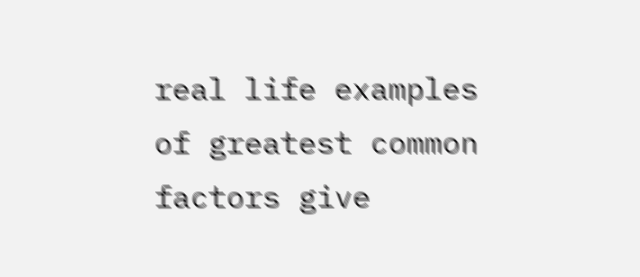real life examples of greatest common factors give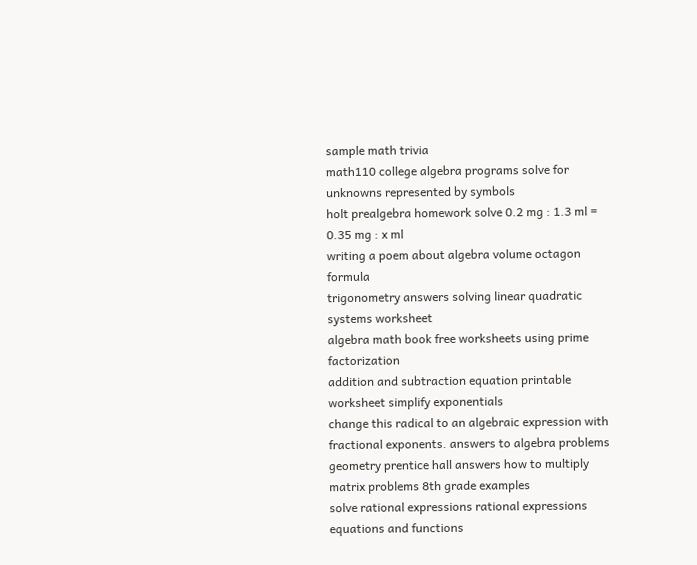sample math trivia
math110 college algebra programs solve for unknowns represented by symbols
holt prealgebra homework solve 0.2 mg : 1.3 ml = 0.35 mg : x ml
writing a poem about algebra volume octagon formula
trigonometry answers solving linear quadratic systems worksheet
algebra math book free worksheets using prime factorization
addition and subtraction equation printable worksheet simplify exponentials
change this radical to an algebraic expression with fractional exponents. answers to algebra problems
geometry prentice hall answers how to multiply matrix problems 8th grade examples
solve rational expressions rational expressions equations and functions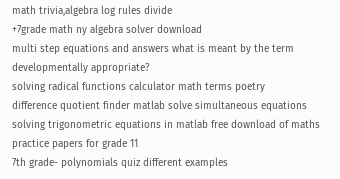math trivia,algebra log rules divide
+7grade math ny algebra solver download
multi step equations and answers what is meant by the term developmentally appropriate?
solving radical functions calculator math terms poetry
difference quotient finder matlab solve simultaneous equations
solving trigonometric equations in matlab free download of maths practice papers for grade 11
7th grade- polynomials quiz different examples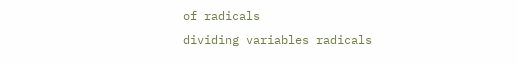of radicals
dividing variables radicals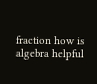fraction how is algebra helpful